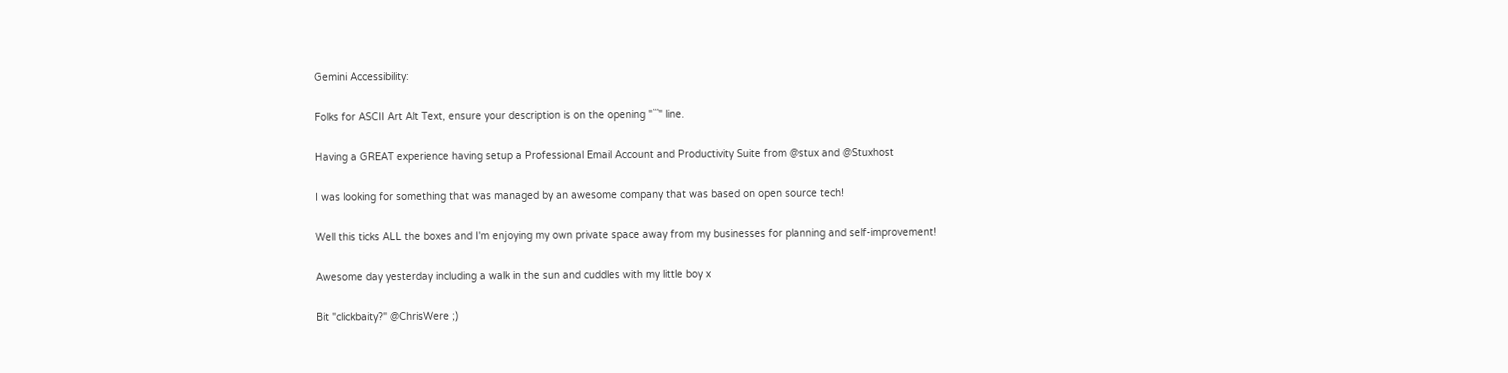Gemini Accessibility:

Folks for ASCII Art Alt Text, ensure your description is on the opening "```" line.

Having a GREAT experience having setup a Professional Email Account and Productivity Suite from @stux and @Stuxhost

I was looking for something that was managed by an awesome company that was based on open source tech!

Well this ticks ALL the boxes and I'm enjoying my own private space away from my businesses for planning and self-improvement!

Awesome day yesterday including a walk in the sun and cuddles with my little boy x

Bit "clickbaity?" @ChrisWere ;)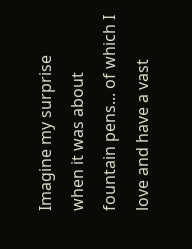Imagine my surprise when it was about fountain pens... of which I love and have a vast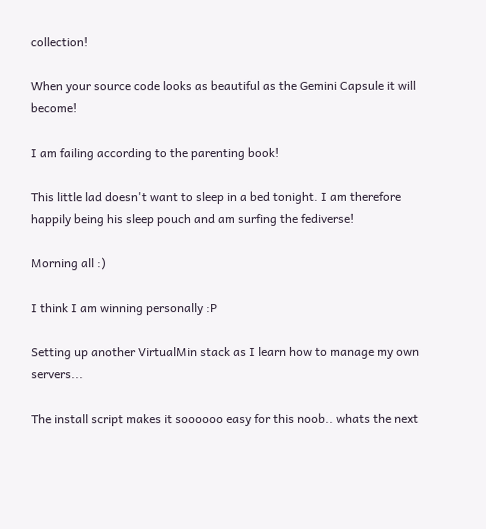collection!

When your source code looks as beautiful as the Gemini Capsule it will become!

I am failing according to the parenting book!

This little lad doesn't want to sleep in a bed tonight. I am therefore happily being his sleep pouch and am surfing the fediverse!

Morning all :)

I think I am winning personally :P

Setting up another VirtualMin stack as I learn how to manage my own servers...

The install script makes it soooooo easy for this noob.. whats the next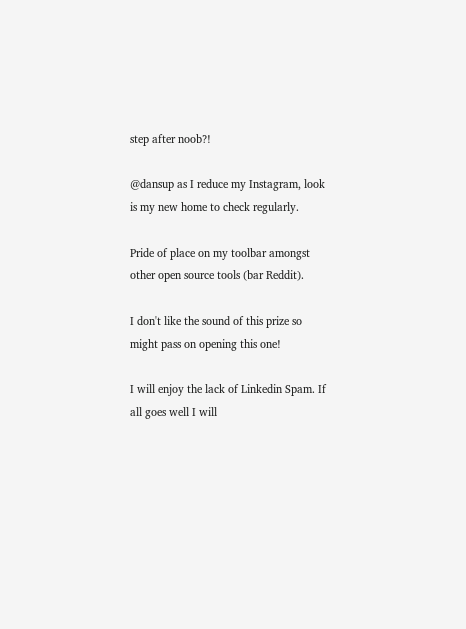step after noob?!

@dansup as I reduce my Instagram, look is my new home to check regularly.

Pride of place on my toolbar amongst other open source tools (bar Reddit).

I don't like the sound of this prize so might pass on opening this one!

I will enjoy the lack of Linkedin Spam. If all goes well I will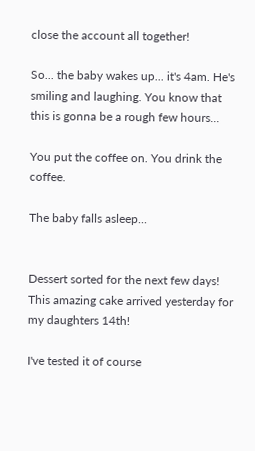close the account all together!

So... the baby wakes up... it's 4am. He's smiling and laughing. You know that this is gonna be a rough few hours...

You put the coffee on. You drink the coffee.

The baby falls asleep...


Dessert sorted for the next few days! This amazing cake arrived yesterday for my daughters 14th!

I've tested it of course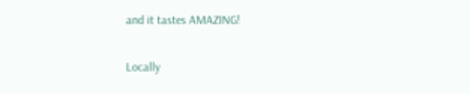and it tastes AMAZING!

Locally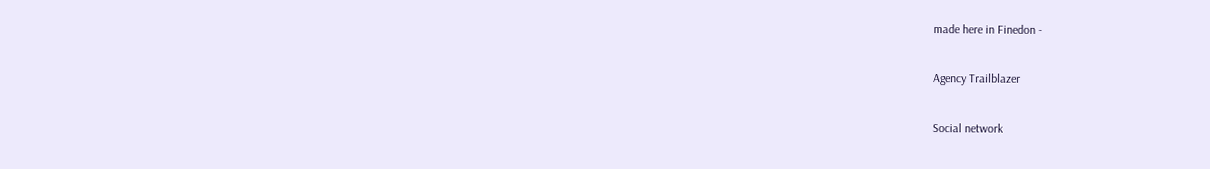made here in Finedon -

Agency Trailblazer

Social network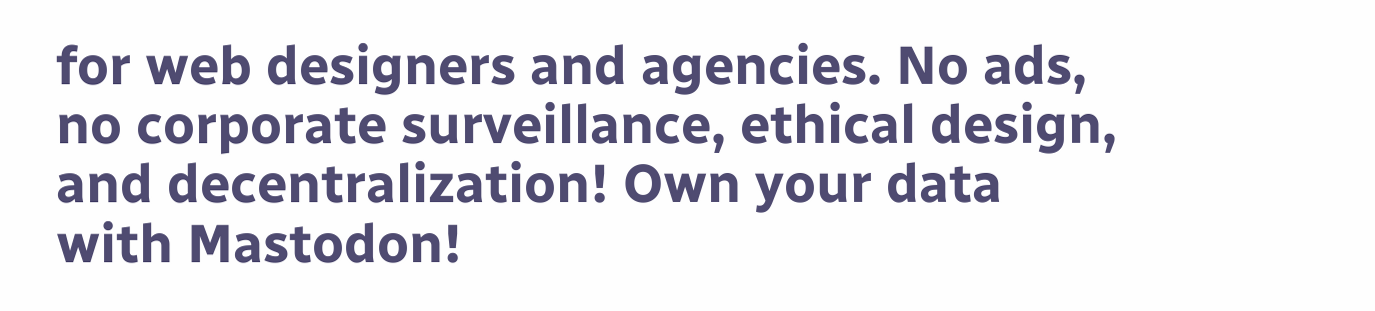for web designers and agencies. No ads, no corporate surveillance, ethical design, and decentralization! Own your data with Mastodon!